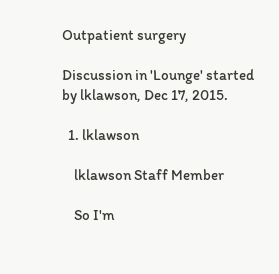Outpatient surgery

Discussion in 'Lounge' started by lklawson, Dec 17, 2015.

  1. lklawson

    lklawson Staff Member

    So I'm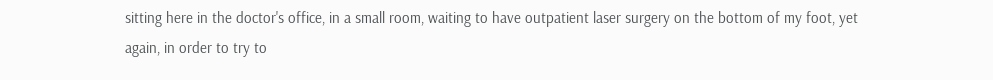sitting here in the doctor's office, in a small room, waiting to have outpatient laser surgery on the bottom of my foot, yet again, in order to try to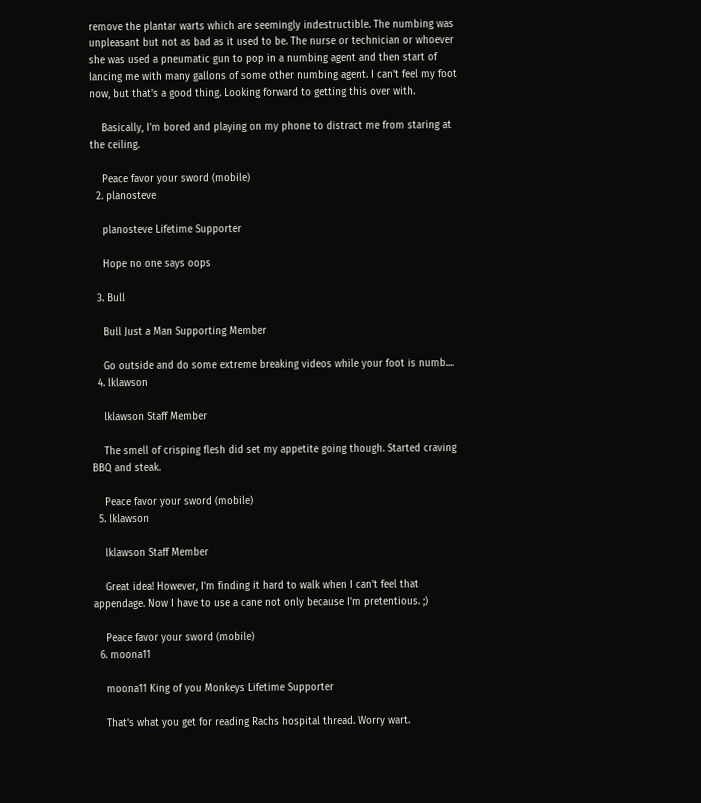remove the plantar warts which are seemingly indestructible. The numbing was unpleasant but not as bad as it used to be. The nurse or technician or whoever she was used a pneumatic gun to pop in a numbing agent and then start of lancing me with many gallons of some other numbing agent. I can't feel my foot now, but that's a good thing. Looking forward to getting this over with.

    Basically, I'm bored and playing on my phone to distract me from staring at the ceiling.

    Peace favor your sword (mobile)
  2. planosteve

    planosteve Lifetime Supporter

    Hope no one says oops

  3. Bull

    Bull Just a Man Supporting Member

    Go outside and do some extreme breaking videos while your foot is numb....
  4. lklawson

    lklawson Staff Member

    The smell of crisping flesh did set my appetite going though. Started craving BBQ and steak.

    Peace favor your sword (mobile)
  5. lklawson

    lklawson Staff Member

    Great idea! However, I'm finding it hard to walk when I can't feel that appendage. Now I have to use a cane not only because I'm pretentious. ;)

    Peace favor your sword (mobile)
  6. moona11

    moona11 King of you Monkeys Lifetime Supporter

    That's what you get for reading Rachs hospital thread. Worry wart.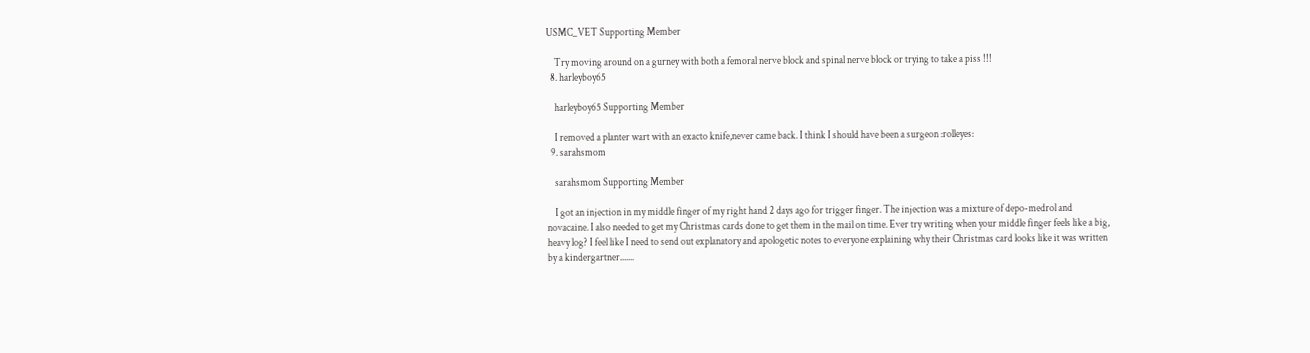USMC_VET Supporting Member

    Try moving around on a gurney with both a femoral nerve block and spinal nerve block or trying to take a piss !!!
  8. harleyboy65

    harleyboy65 Supporting Member

    I removed a planter wart with an exacto knife,never came back. I think I should have been a surgeon :rolleyes:
  9. sarahsmom

    sarahsmom Supporting Member

    I got an injection in my middle finger of my right hand 2 days ago for trigger finger. The injection was a mixture of depo-medrol and novacaine. I also needed to get my Christmas cards done to get them in the mail on time. Ever try writing when your middle finger feels like a big, heavy log? I feel like I need to send out explanatory and apologetic notes to everyone explaining why their Christmas card looks like it was written by a kindergartner.......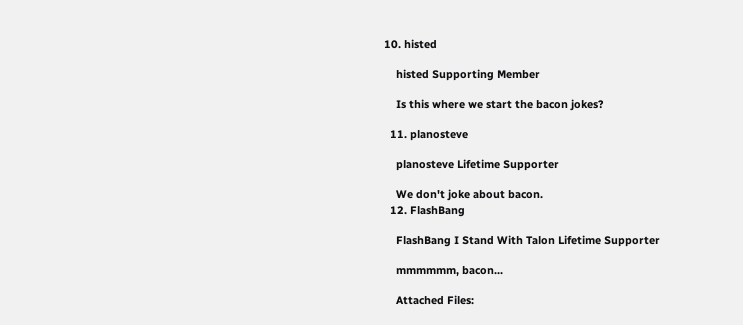10. histed

    histed Supporting Member

    Is this where we start the bacon jokes?

  11. planosteve

    planosteve Lifetime Supporter

    We don't joke about bacon.
  12. FlashBang

    FlashBang I Stand With Talon Lifetime Supporter

    mmmmmm, bacon...

    Attached Files: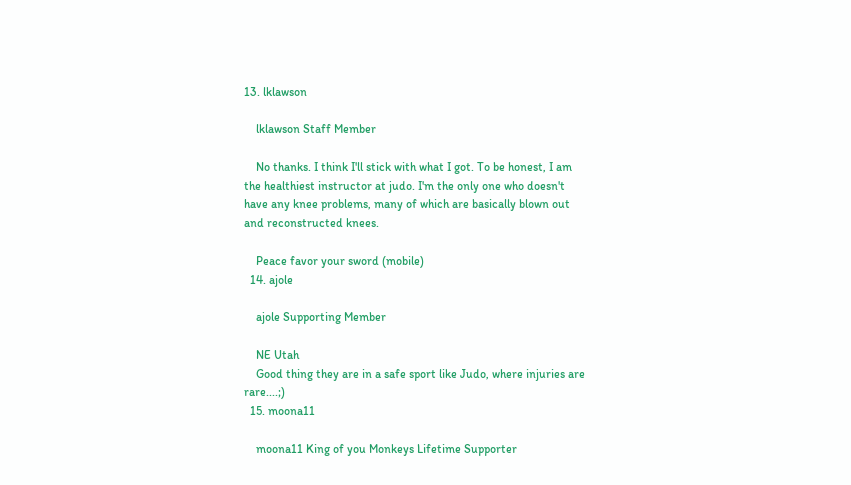13. lklawson

    lklawson Staff Member

    No thanks. I think I'll stick with what I got. To be honest, I am the healthiest instructor at judo. I'm the only one who doesn't have any knee problems, many of which are basically blown out and reconstructed knees.

    Peace favor your sword (mobile)
  14. ajole

    ajole Supporting Member

    NE Utah
    Good thing they are in a safe sport like Judo, where injuries are rare....;)
  15. moona11

    moona11 King of you Monkeys Lifetime Supporter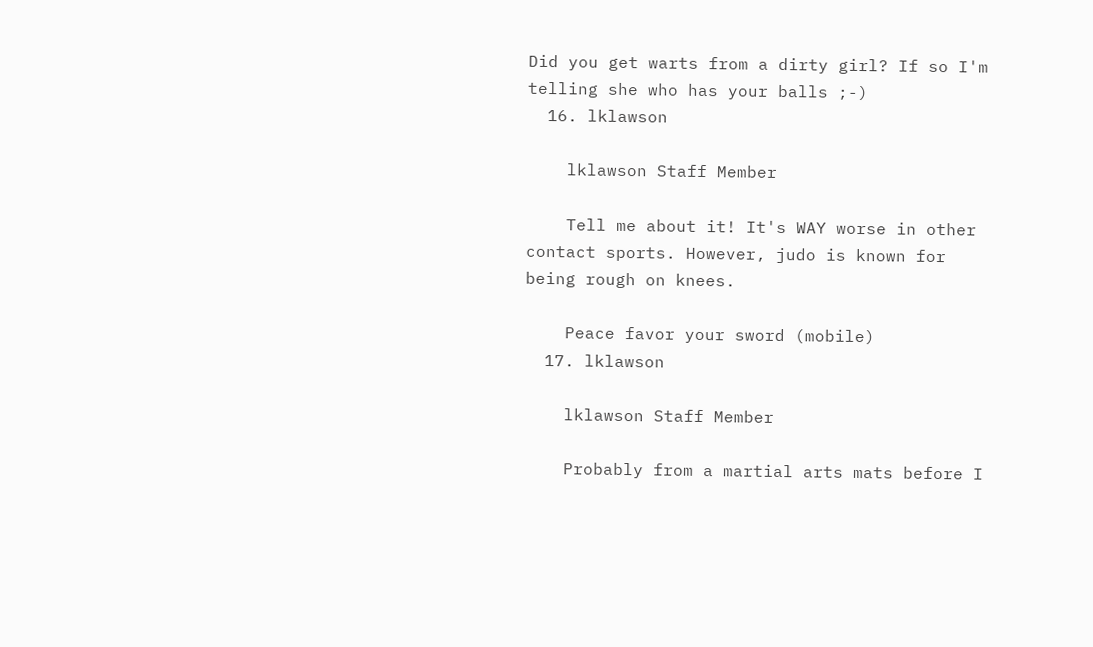Did you get warts from a dirty girl? If so I'm telling she who has your balls ;-)
  16. lklawson

    lklawson Staff Member

    Tell me about it! It's WAY worse in other contact sports. However, judo is known for being rough on knees.

    Peace favor your sword (mobile)
  17. lklawson

    lklawson Staff Member

    Probably from a martial arts mats before I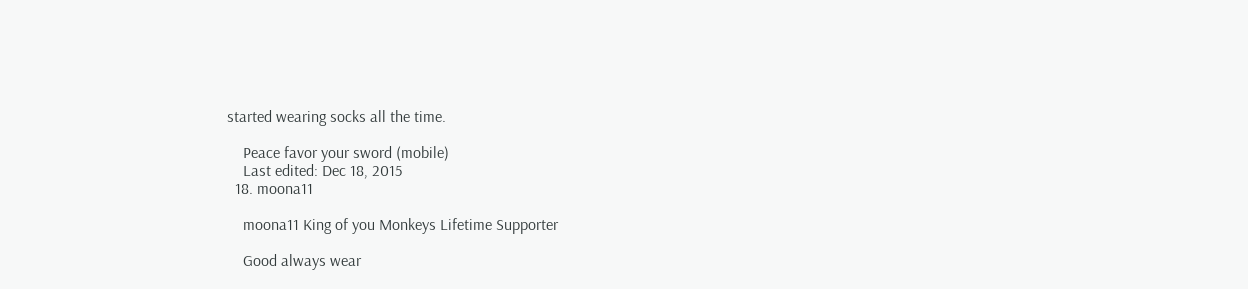started wearing socks all the time.

    Peace favor your sword (mobile)
    Last edited: Dec 18, 2015
  18. moona11

    moona11 King of you Monkeys Lifetime Supporter

    Good always wear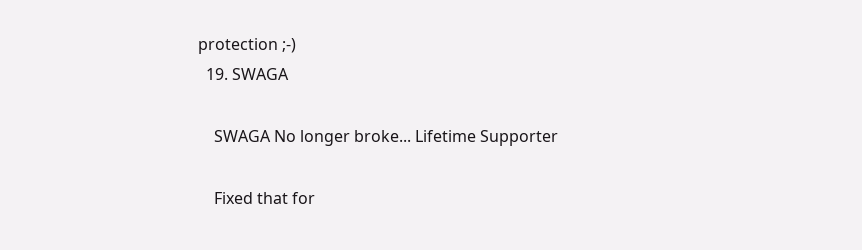protection ;-)
  19. SWAGA

    SWAGA No longer broke... Lifetime Supporter

    Fixed that for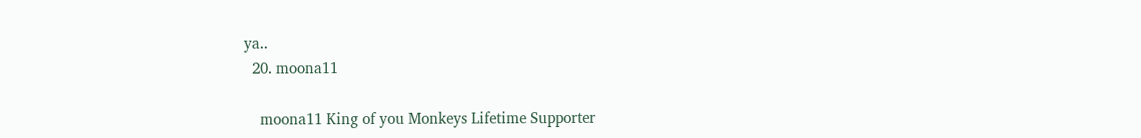ya..
  20. moona11

    moona11 King of you Monkeys Lifetime Supporter